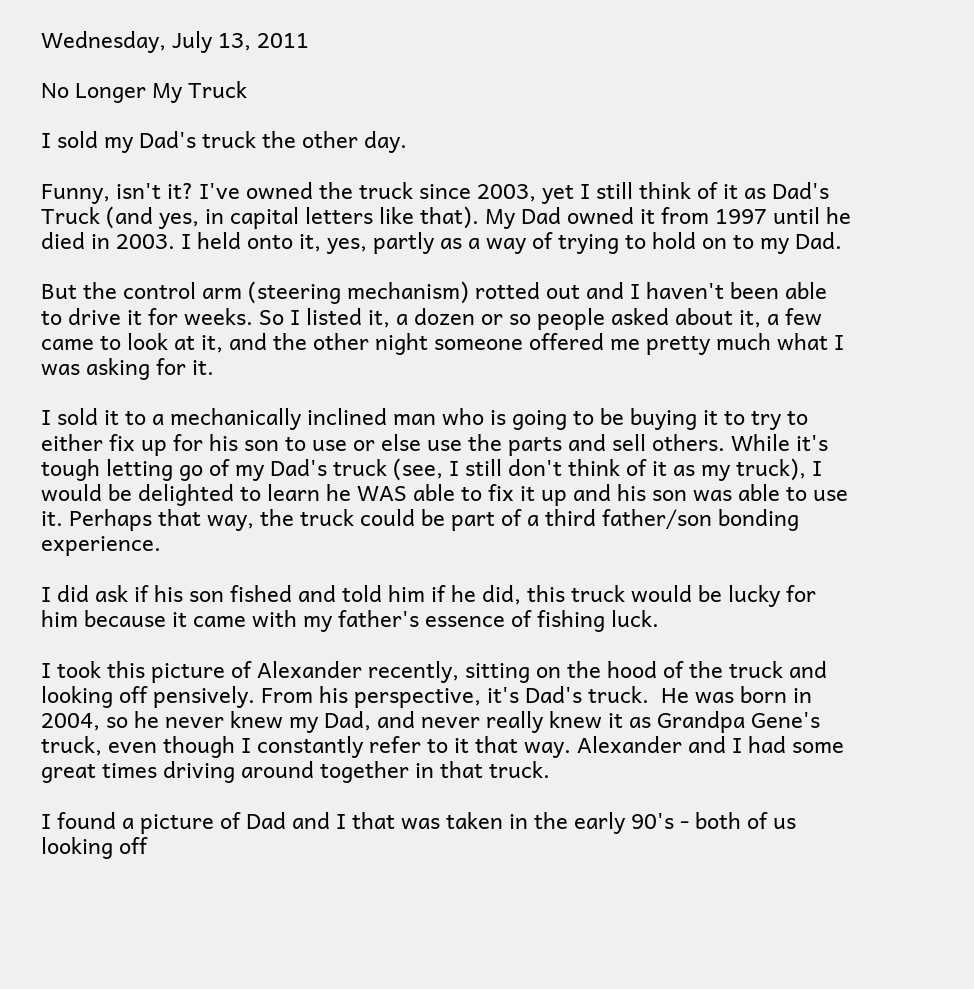Wednesday, July 13, 2011

No Longer My Truck

I sold my Dad's truck the other day.

Funny, isn't it? I've owned the truck since 2003, yet I still think of it as Dad's Truck (and yes, in capital letters like that). My Dad owned it from 1997 until he died in 2003. I held onto it, yes, partly as a way of trying to hold on to my Dad.

But the control arm (steering mechanism) rotted out and I haven't been able to drive it for weeks. So I listed it, a dozen or so people asked about it, a few came to look at it, and the other night someone offered me pretty much what I was asking for it.

I sold it to a mechanically inclined man who is going to be buying it to try to either fix up for his son to use or else use the parts and sell others. While it's tough letting go of my Dad's truck (see, I still don't think of it as my truck), I would be delighted to learn he WAS able to fix it up and his son was able to use it. Perhaps that way, the truck could be part of a third father/son bonding experience.

I did ask if his son fished and told him if he did, this truck would be lucky for him because it came with my father's essence of fishing luck.

I took this picture of Alexander recently, sitting on the hood of the truck and looking off pensively. From his perspective, it's Dad's truck.  He was born in 2004, so he never knew my Dad, and never really knew it as Grandpa Gene's truck, even though I constantly refer to it that way. Alexander and I had some great times driving around together in that truck.

I found a picture of Dad and I that was taken in the early 90's - both of us looking off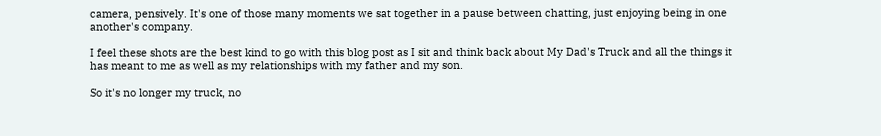camera, pensively. It's one of those many moments we sat together in a pause between chatting, just enjoying being in one another's company.

I feel these shots are the best kind to go with this blog post as I sit and think back about My Dad's Truck and all the things it has meant to me as well as my relationships with my father and my son.

So it's no longer my truck, no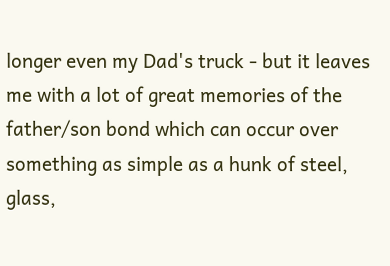longer even my Dad's truck - but it leaves me with a lot of great memories of the father/son bond which can occur over something as simple as a hunk of steel, glass,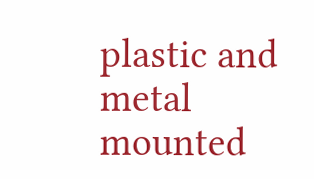plastic and metal mounted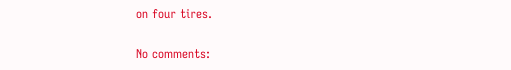on four tires.

No comments: